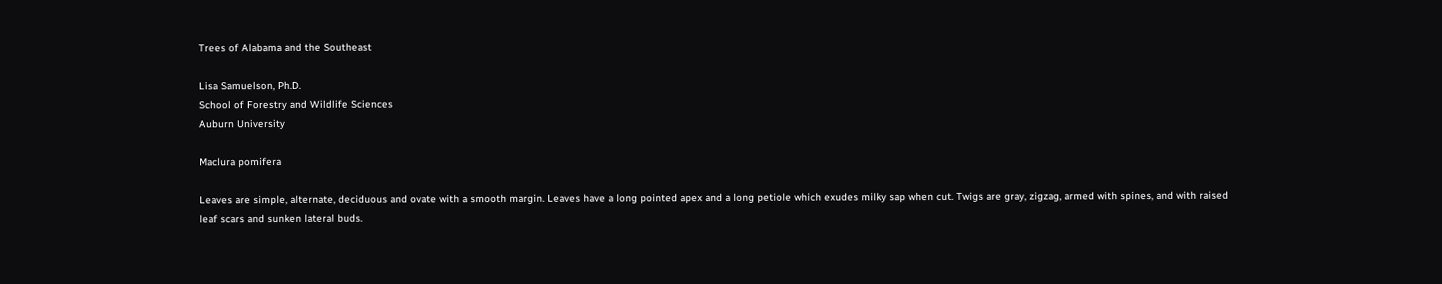Trees of Alabama and the Southeast

Lisa Samuelson, Ph.D.
School of Forestry and Wildlife Sciences
Auburn University

Maclura pomifera

Leaves are simple, alternate, deciduous and ovate with a smooth margin. Leaves have a long pointed apex and a long petiole which exudes milky sap when cut. Twigs are gray, zigzag, armed with spines, and with raised leaf scars and sunken lateral buds.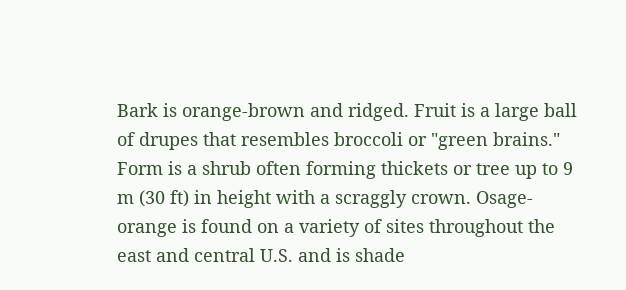Bark is orange-brown and ridged. Fruit is a large ball of drupes that resembles broccoli or "green brains." Form is a shrub often forming thickets or tree up to 9 m (30 ft) in height with a scraggly crown. Osage-orange is found on a variety of sites throughout the east and central U.S. and is shade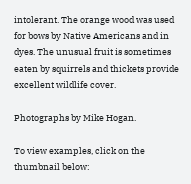intolerant. The orange wood was used for bows by Native Americans and in dyes. The unusual fruit is sometimes eaten by squirrels and thickets provide excellent wildlife cover.

Photographs by Mike Hogan.

To view examples, click on the thumbnail below: